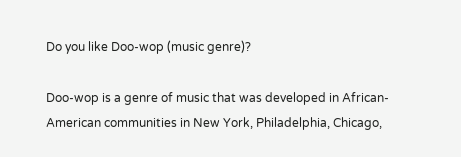Do you like Doo-wop (music genre)?

Doo-wop is a genre of music that was developed in African-American communities in New York, Philadelphia, Chicago,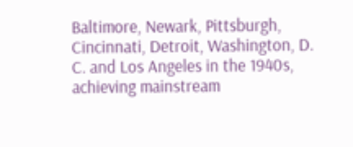Baltimore, Newark, Pittsburgh, Cincinnati, Detroit, Washington, D. C. and Los Angeles in the 1940s, achieving mainstream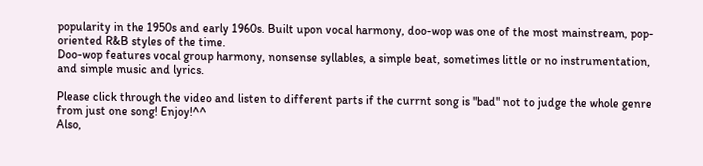popularity in the 1950s and early 1960s. Built upon vocal harmony, doo-wop was one of the most mainstream, pop-oriented R&B styles of the time.
Doo-wop features vocal group harmony, nonsense syllables, a simple beat, sometimes little or no instrumentation, and simple music and lyrics.

Please click through the video and listen to different parts if the currnt song is "bad" not to judge the whole genre from just one song! Enjoy!^^
Also,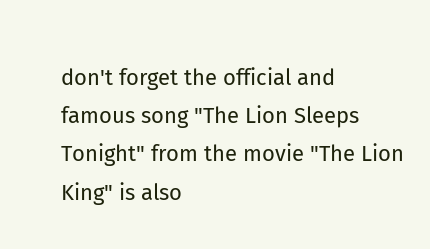don't forget the official and famous song "The Lion Sleeps Tonight" from the movie "The Lion King" is also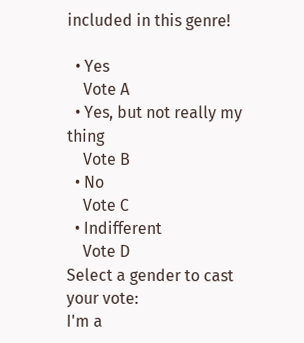included in this genre!

  • Yes
    Vote A
  • Yes, but not really my thing
    Vote B
  • No
    Vote C
  • Indifferent
    Vote D
Select a gender to cast your vote:
I'm a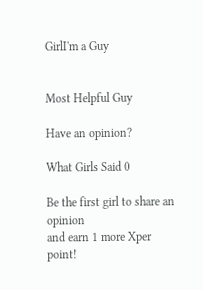GirlI'm a Guy


Most Helpful Guy

Have an opinion?

What Girls Said 0

Be the first girl to share an opinion
and earn 1 more Xper point!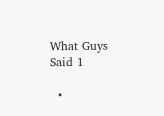What Guys Said 1

  •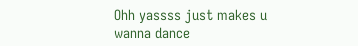Ohh yassss just makes u wanna dance